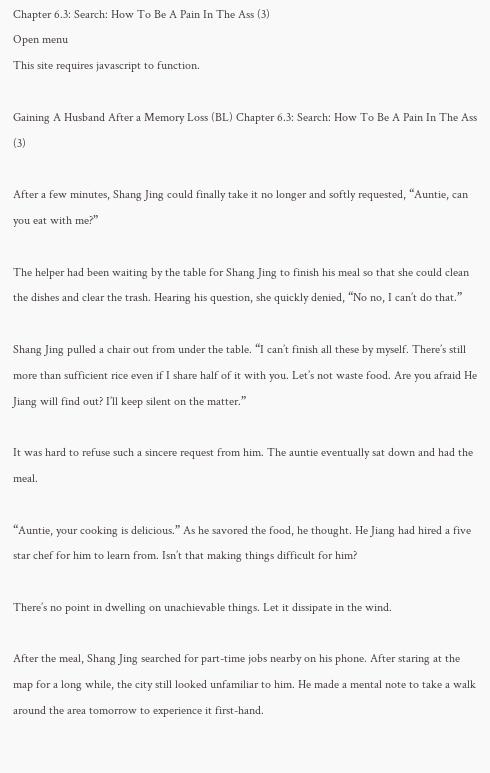Chapter 6.3: Search: How To Be A Pain In The Ass (3)
Open menu
This site requires javascript to function.

Gaining A Husband After a Memory Loss (BL) Chapter 6.3: Search: How To Be A Pain In The Ass (3)

After a few minutes, Shang Jing could finally take it no longer and softly requested, “Auntie, can you eat with me?”

The helper had been waiting by the table for Shang Jing to finish his meal so that she could clean the dishes and clear the trash. Hearing his question, she quickly denied, “No no, I can’t do that.”

Shang Jing pulled a chair out from under the table. “I can’t finish all these by myself. There’s still more than sufficient rice even if I share half of it with you. Let’s not waste food. Are you afraid He Jiang will find out? I’ll keep silent on the matter.”

It was hard to refuse such a sincere request from him. The auntie eventually sat down and had the meal.

“Auntie, your cooking is delicious.” As he savored the food, he thought. He Jiang had hired a five star chef for him to learn from. Isn’t that making things difficult for him?

There’s no point in dwelling on unachievable things. Let it dissipate in the wind.

After the meal, Shang Jing searched for part-time jobs nearby on his phone. After staring at the map for a long while, the city still looked unfamiliar to him. He made a mental note to take a walk around the area tomorrow to experience it first-hand.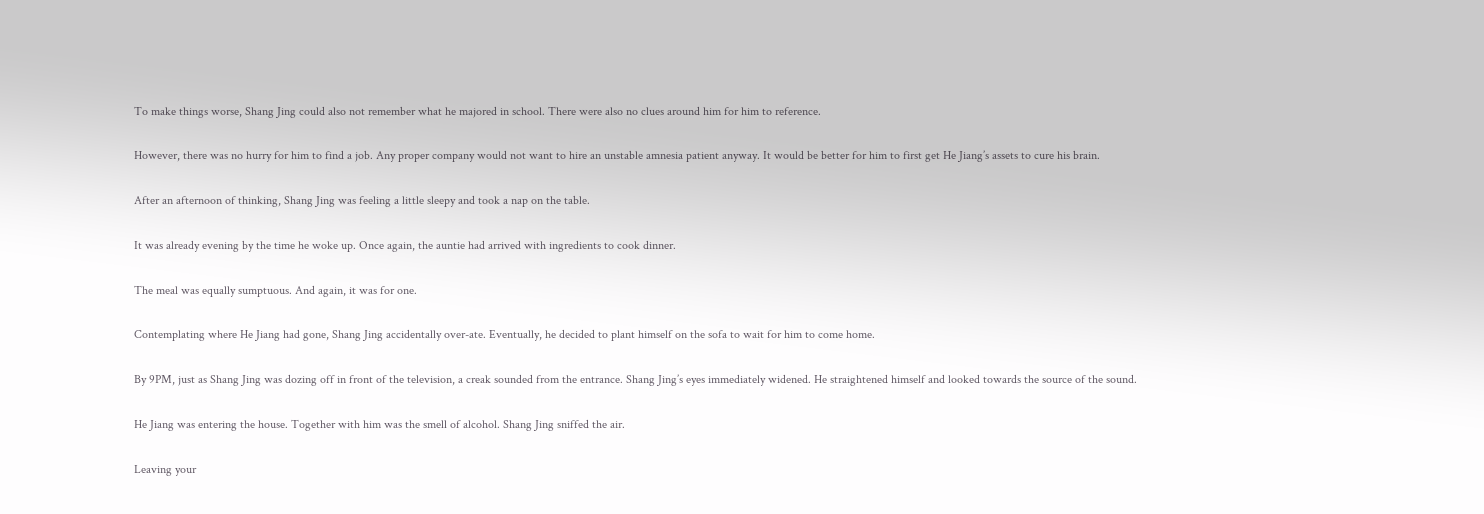To make things worse, Shang Jing could also not remember what he majored in school. There were also no clues around him for him to reference.

However, there was no hurry for him to find a job. Any proper company would not want to hire an unstable amnesia patient anyway. It would be better for him to first get He Jiang’s assets to cure his brain.

After an afternoon of thinking, Shang Jing was feeling a little sleepy and took a nap on the table.

It was already evening by the time he woke up. Once again, the auntie had arrived with ingredients to cook dinner.

The meal was equally sumptuous. And again, it was for one.

Contemplating where He Jiang had gone, Shang Jing accidentally over-ate. Eventually, he decided to plant himself on the sofa to wait for him to come home.

By 9PM, just as Shang Jing was dozing off in front of the television, a creak sounded from the entrance. Shang Jing’s eyes immediately widened. He straightened himself and looked towards the source of the sound.

He Jiang was entering the house. Together with him was the smell of alcohol. Shang Jing sniffed the air.

Leaving your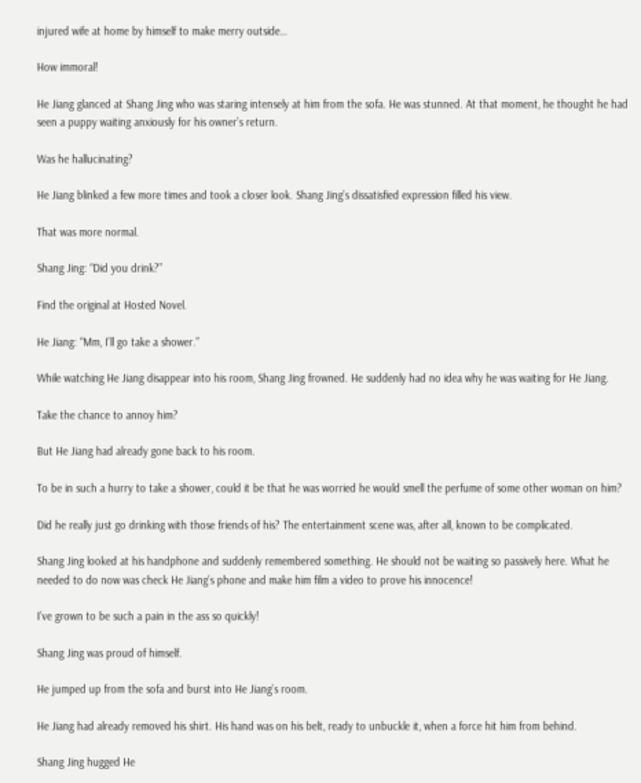injured wife at home by himself to make merry outside…

How immoral!

He Jiang glanced at Shang Jing who was staring intensely at him from the sofa. He was stunned. At that moment, he thought he had seen a puppy waiting anxiously for his owner’s return.

Was he hallucinating?

He Jiang blinked a few more times and took a closer look. Shang Jing’s dissatisfied expression filled his view.

That was more normal.

Shang Jing: “Did you drink?”

Find the original at Hosted Novel.

He Jiang: “Mm, I’ll go take a shower.”

While watching He Jiang disappear into his room, Shang Jing frowned. He suddenly had no idea why he was waiting for He Jiang.

Take the chance to annoy him?

But He Jiang had already gone back to his room.

To be in such a hurry to take a shower, could it be that he was worried he would smell the perfume of some other woman on him?

Did he really just go drinking with those friends of his? The entertainment scene was, after all, known to be complicated.

Shang Jing looked at his handphone and suddenly remembered something. He should not be waiting so passively here. What he needed to do now was check He Jiang’s phone and make him film a video to prove his innocence!

I’ve grown to be such a pain in the ass so quickly!

Shang Jing was proud of himself.

He jumped up from the sofa and burst into He Jiang’s room.

He Jiang had already removed his shirt. His hand was on his belt, ready to unbuckle it, when a force hit him from behind.

Shang Jing hugged He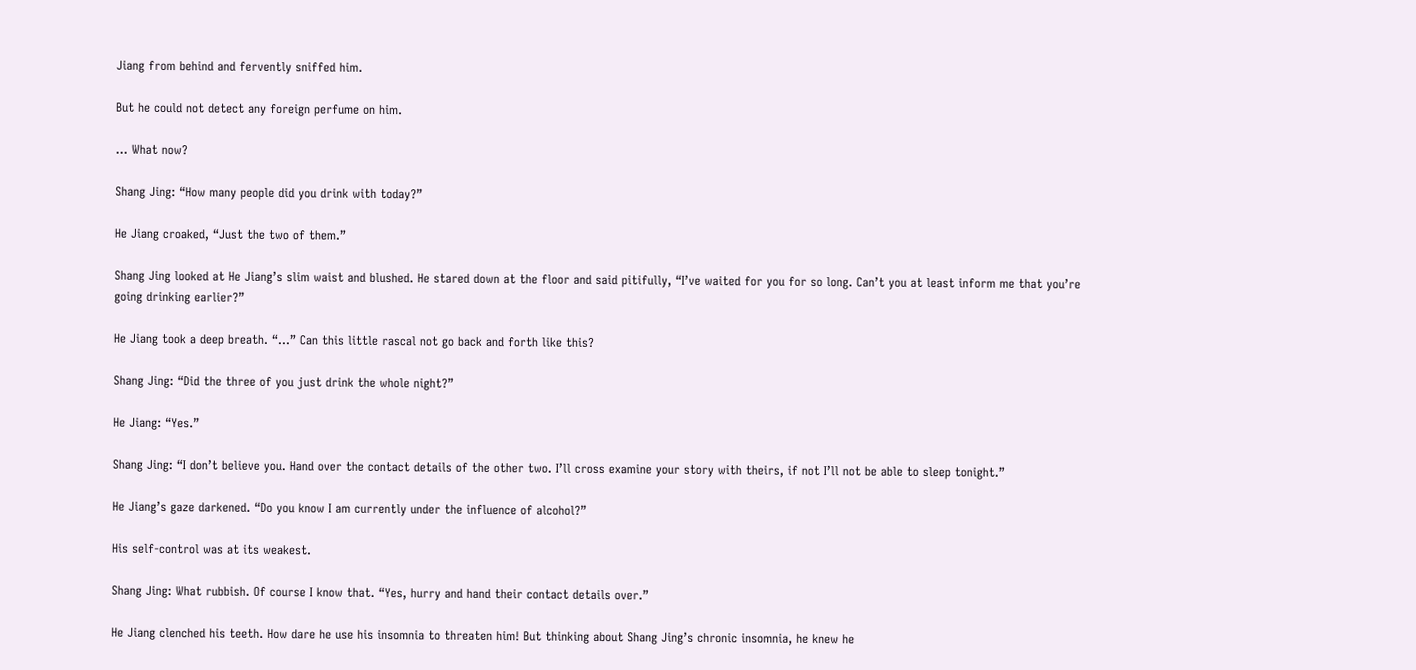Jiang from behind and fervently sniffed him.

But he could not detect any foreign perfume on him.

… What now?

Shang Jing: “How many people did you drink with today?”

He Jiang croaked, “Just the two of them.”

Shang Jing looked at He Jiang’s slim waist and blushed. He stared down at the floor and said pitifully, “I’ve waited for you for so long. Can’t you at least inform me that you’re going drinking earlier?”

He Jiang took a deep breath. “...” Can this little rascal not go back and forth like this?

Shang Jing: “Did the three of you just drink the whole night?”

He Jiang: “Yes.”

Shang Jing: “I don’t believe you. Hand over the contact details of the other two. I’ll cross examine your story with theirs, if not I’ll not be able to sleep tonight.”

He Jiang’s gaze darkened. “Do you know I am currently under the influence of alcohol?”

His self-control was at its weakest.

Shang Jing: What rubbish. Of course I know that. “Yes, hurry and hand their contact details over.”

He Jiang clenched his teeth. How dare he use his insomnia to threaten him! But thinking about Shang Jing’s chronic insomnia, he knew he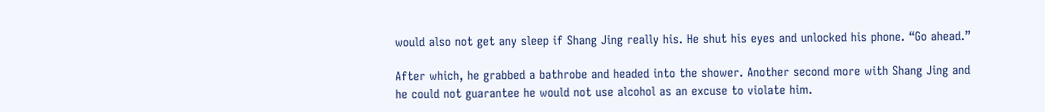would also not get any sleep if Shang Jing really his. He shut his eyes and unlocked his phone. “Go ahead.”

After which, he grabbed a bathrobe and headed into the shower. Another second more with Shang Jing and he could not guarantee he would not use alcohol as an excuse to violate him.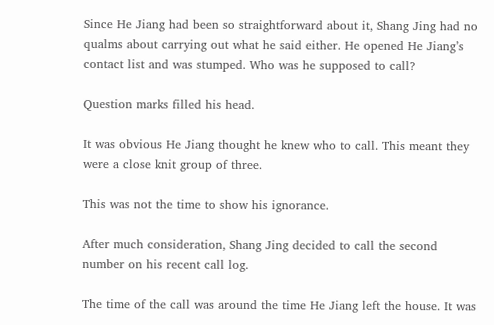Since He Jiang had been so straightforward about it, Shang Jing had no qualms about carrying out what he said either. He opened He Jiang’s contact list and was stumped. Who was he supposed to call?

Question marks filled his head.

It was obvious He Jiang thought he knew who to call. This meant they were a close knit group of three.

This was not the time to show his ignorance.

After much consideration, Shang Jing decided to call the second number on his recent call log.

The time of the call was around the time He Jiang left the house. It was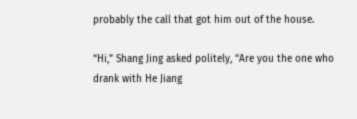probably the call that got him out of the house.

“Hi,” Shang Jing asked politely, “Are you the one who drank with He Jiang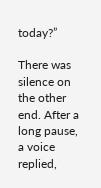today?”

There was silence on the other end. After a long pause, a voice replied,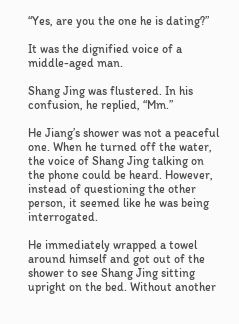“Yes, are you the one he is dating?”

It was the dignified voice of a middle-aged man.

Shang Jing was flustered. In his confusion, he replied, “Mm.”

He Jiang’s shower was not a peaceful one. When he turned off the water, the voice of Shang Jing talking on the phone could be heard. However, instead of questioning the other person, it seemed like he was being interrogated.

He immediately wrapped a towel around himself and got out of the shower to see Shang Jing sitting upright on the bed. Without another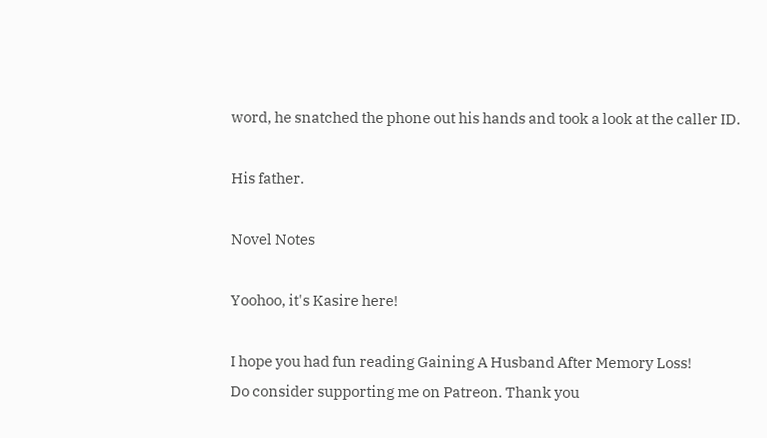word, he snatched the phone out his hands and took a look at the caller ID.

His father.

Novel Notes

Yoohoo, it's Kasire here!

I hope you had fun reading Gaining A Husband After Memory Loss!
Do consider supporting me on Patreon. Thank you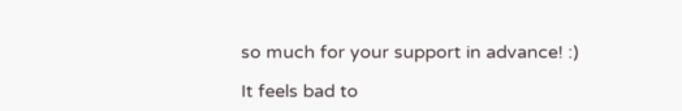so much for your support in advance! :)

It feels bad to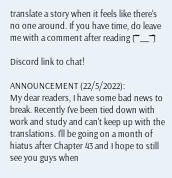translate a story when it feels like there's no one around. If you have time, do leave me with a comment after reading (˃̶᷄ ﹏ ˂̶᷄)

Discord link to chat!

ANNOUNCEMENT (22/5/2022):
My dear readers, I have some bad news to break. Recently I've been tied down with work and study and can't keep up with the translations. I'll be going on a month of hiatus after Chapter 43 and I hope to still see you guys when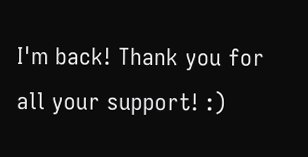I'm back! Thank you for all your support! :)